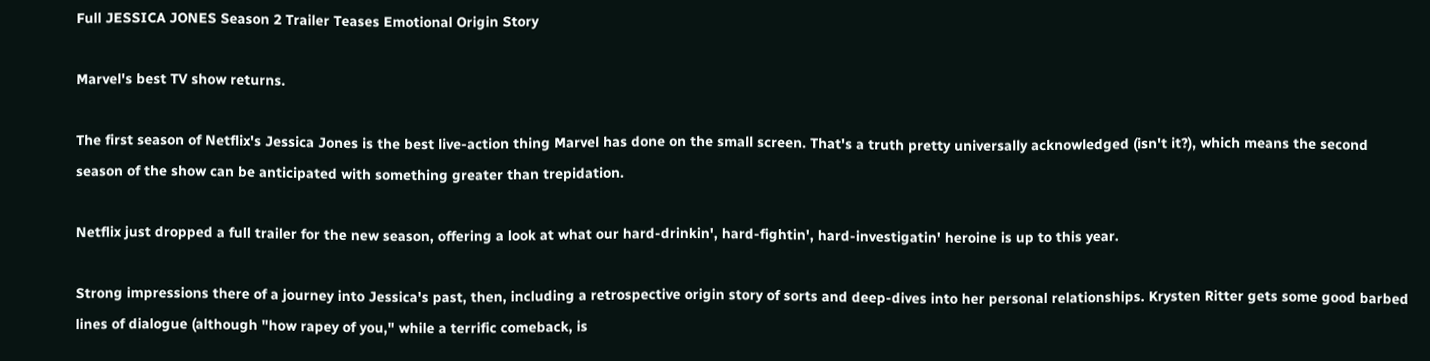Full JESSICA JONES Season 2 Trailer Teases Emotional Origin Story

Marvel's best TV show returns.

The first season of Netflix's Jessica Jones is the best live-action thing Marvel has done on the small screen. That's a truth pretty universally acknowledged (isn't it?), which means the second season of the show can be anticipated with something greater than trepidation.

Netflix just dropped a full trailer for the new season, offering a look at what our hard-drinkin', hard-fightin', hard-investigatin' heroine is up to this year.

Strong impressions there of a journey into Jessica's past, then, including a retrospective origin story of sorts and deep-dives into her personal relationships. Krysten Ritter gets some good barbed lines of dialogue (although "how rapey of you," while a terrific comeback, is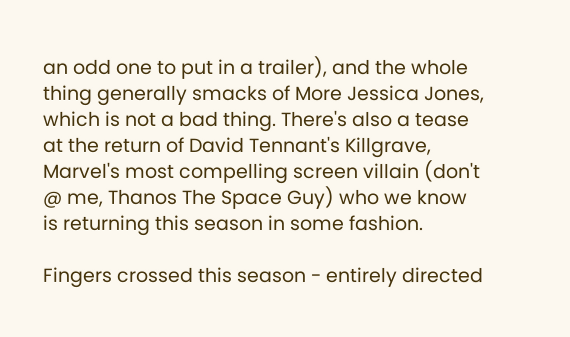an odd one to put in a trailer), and the whole thing generally smacks of More Jessica Jones, which is not a bad thing. There's also a tease at the return of David Tennant's Killgrave, Marvel's most compelling screen villain (don't @ me, Thanos The Space Guy) who we know is returning this season in some fashion.

Fingers crossed this season - entirely directed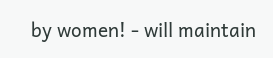by women! - will maintain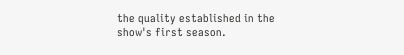the quality established in the show's first season.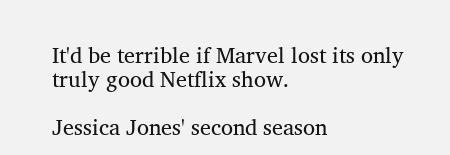It'd be terrible if Marvel lost its only truly good Netflix show.

Jessica Jones' second season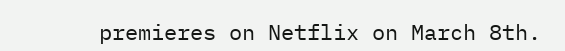premieres on Netflix on March 8th.